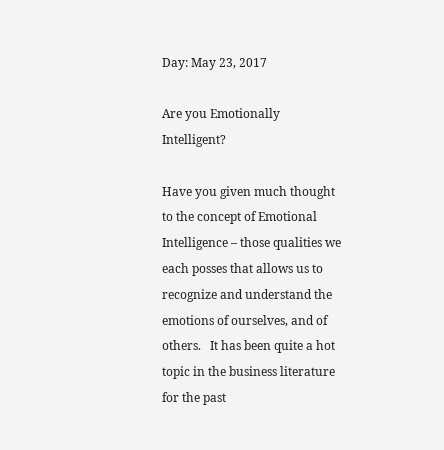Day: May 23, 2017

Are you Emotionally Intelligent?

Have you given much thought to the concept of Emotional Intelligence – those qualities we each posses that allows us to recognize and understand the emotions of ourselves, and of others.   It has been quite a hot topic in the business literature for the past